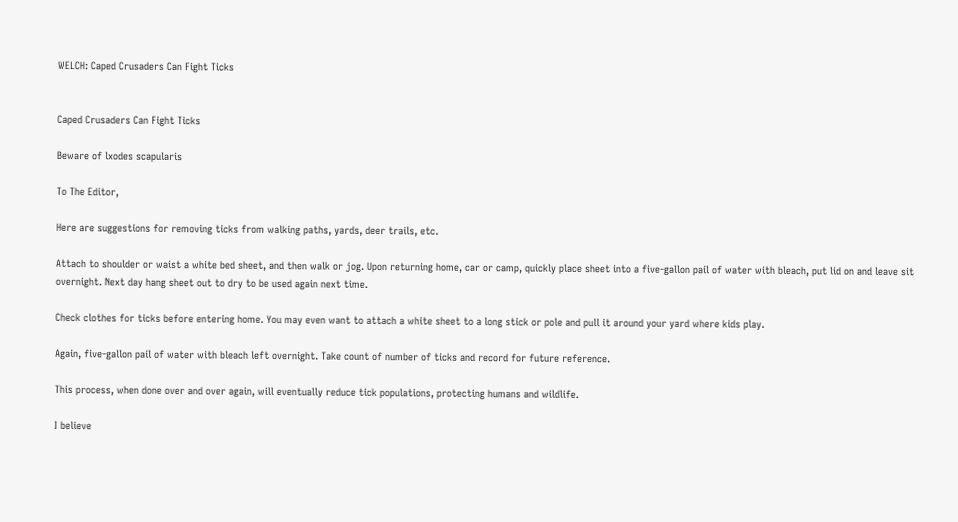WELCH: Caped Crusaders Can Fight Ticks


Caped Crusaders Can Fight Ticks

Beware of lxodes scapularis

To The Editor,

Here are suggestions for removing ticks from walking paths, yards, deer trails, etc.

Attach to shoulder or waist a white bed sheet, and then walk or jog. Upon returning home, car or camp, quickly place sheet into a five-gallon pail of water with bleach, put lid on and leave sit overnight. Next day hang sheet out to dry to be used again next time.

Check clothes for ticks before entering home. You may even want to attach a white sheet to a long stick or pole and pull it around your yard where kids play.

Again, five-gallon pail of water with bleach left overnight. Take count of number of ticks and record for future reference.

This process, when done over and over again, will eventually reduce tick populations, protecting humans and wildlife.

I believe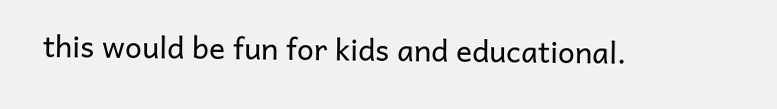this would be fun for kids and educational.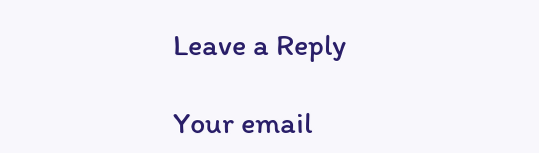Leave a Reply

Your email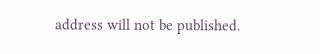address will not be published.